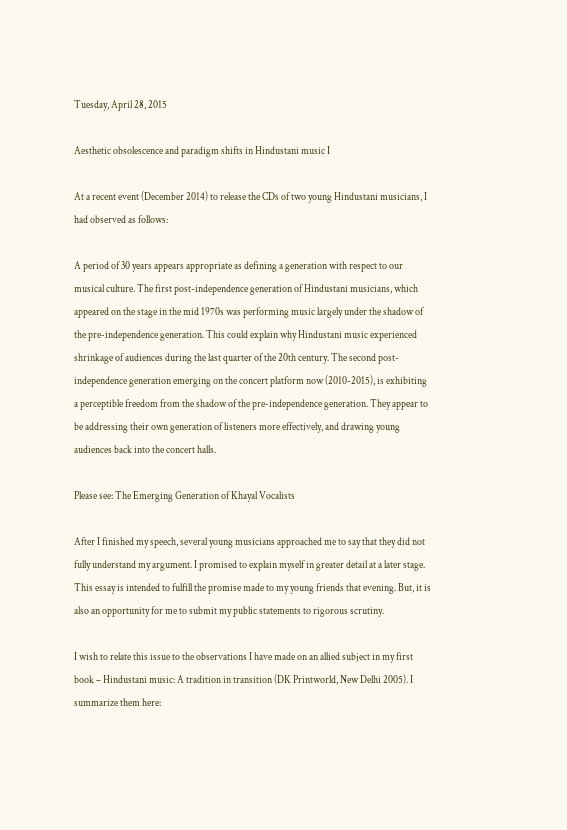Tuesday, April 28, 2015

Aesthetic obsolescence and paradigm shifts in Hindustani music I

At a recent event (December 2014) to release the CDs of two young Hindustani musicians, I had observed as follows:

A period of 30 years appears appropriate as defining a generation with respect to our musical culture. The first post-independence generation of Hindustani musicians, which appeared on the stage in the mid 1970s was performing music largely under the shadow of the pre-independence generation. This could explain why Hindustani music experienced shrinkage of audiences during the last quarter of the 20th century. The second post-independence generation emerging on the concert platform now (2010-2015), is exhibiting a perceptible freedom from the shadow of the pre-independence generation. They appear to be addressing their own generation of listeners more effectively, and drawing young audiences back into the concert halls.

Please see: The Emerging Generation of Khayal Vocalists

After I finished my speech, several young musicians approached me to say that they did not fully understand my argument. I promised to explain myself in greater detail at a later stage. This essay is intended to fulfill the promise made to my young friends that evening. But, it is also an opportunity for me to submit my public statements to rigorous scrutiny.

I wish to relate this issue to the observations I have made on an allied subject in my first book – Hindustani music: A tradition in transition (DK Printworld, New Delhi 2005). I summarize them here: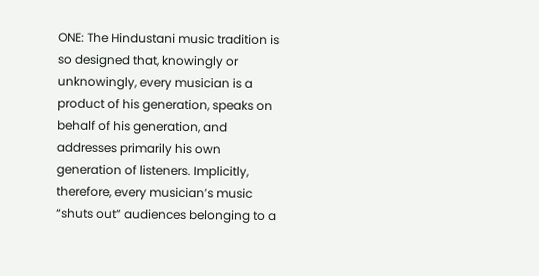ONE: The Hindustani music tradition is so designed that, knowingly or unknowingly, every musician is a product of his generation, speaks on behalf of his generation, and addresses primarily his own generation of listeners. Implicitly, therefore, every musician’s music “shuts out” audiences belonging to a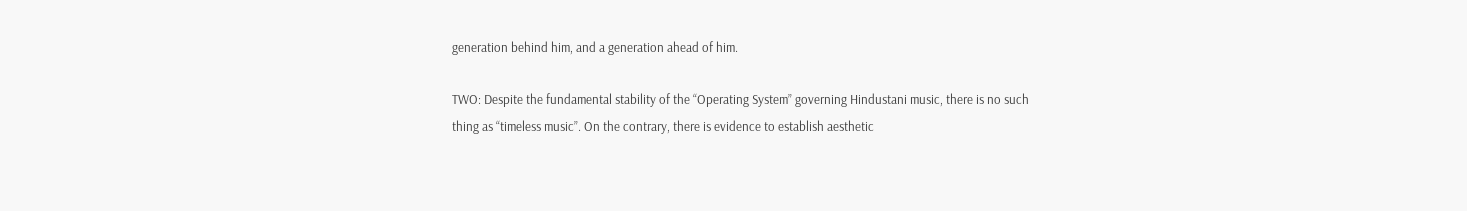generation behind him, and a generation ahead of him.

TWO: Despite the fundamental stability of the “Operating System” governing Hindustani music, there is no such thing as “timeless music”. On the contrary, there is evidence to establish aesthetic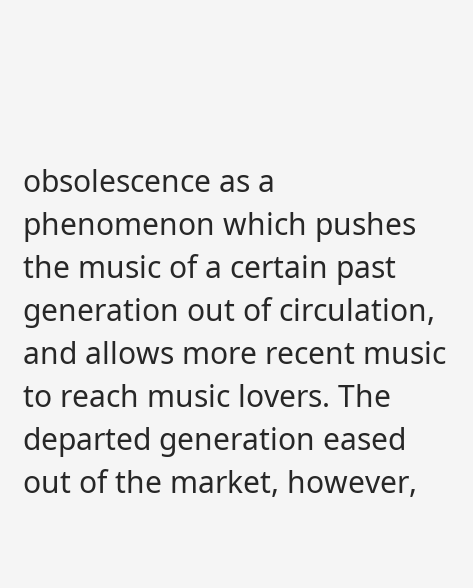obsolescence as a phenomenon which pushes the music of a certain past generation out of circulation, and allows more recent music to reach music lovers. The departed generation eased out of the market, however,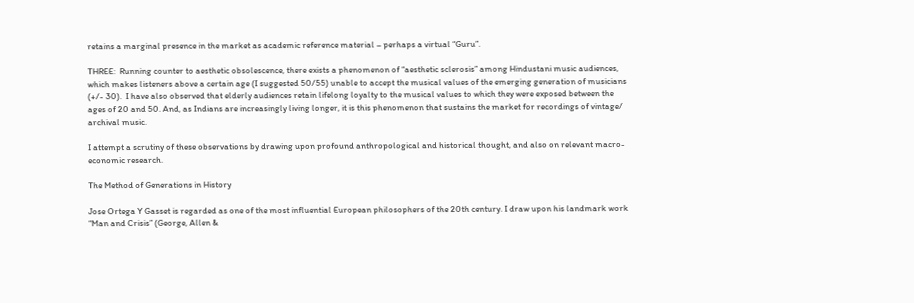retains a marginal presence in the market as academic reference material – perhaps a virtual “Guru”.

THREE:  Running counter to aesthetic obsolescence, there exists a phenomenon of “aesthetic sclerosis” among Hindustani music audiences, which makes listeners above a certain age (I suggested 50/55) unable to accept the musical values of the emerging generation of musicians (+/- 30).  I have also observed that elderly audiences retain lifelong loyalty to the musical values to which they were exposed between the ages of 20 and 50. And, as Indians are increasingly living longer, it is this phenomenon that sustains the market for recordings of vintage/ archival music.

I attempt a scrutiny of these observations by drawing upon profound anthropological and historical thought, and also on relevant macro-economic research.

The Method of Generations in History

Jose Ortega Y Gasset is regarded as one of the most influential European philosophers of the 20th century. I draw upon his landmark work “Man and Crisis” (George, Allen &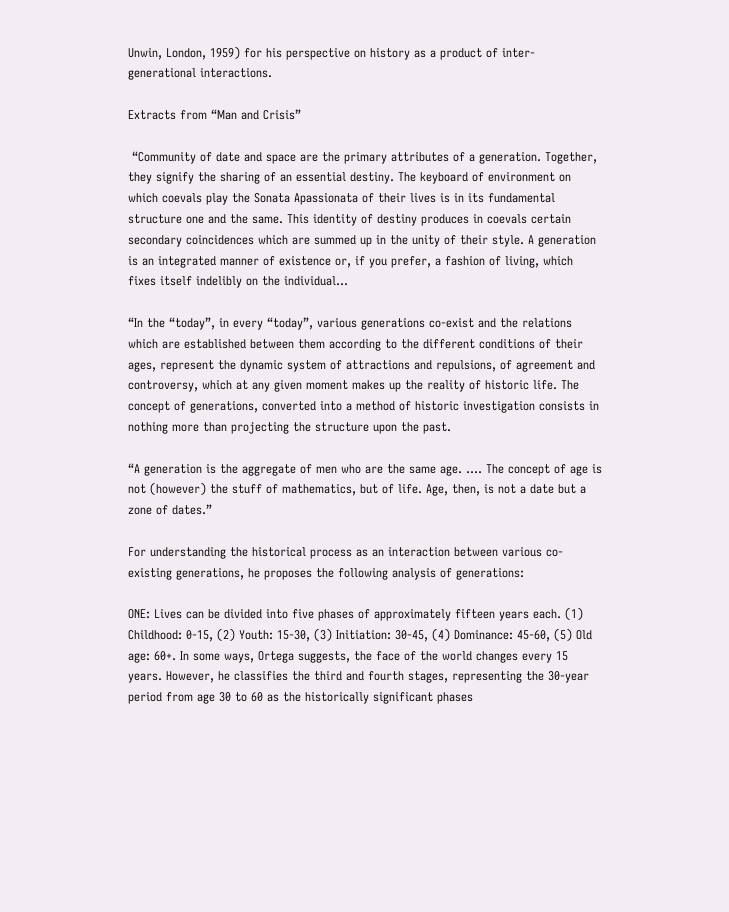Unwin, London, 1959) for his perspective on history as a product of inter-generational interactions.

Extracts from “Man and Crisis”

 “Community of date and space are the primary attributes of a generation. Together, they signify the sharing of an essential destiny. The keyboard of environment on which coevals play the Sonata Apassionata of their lives is in its fundamental structure one and the same. This identity of destiny produces in coevals certain secondary coincidences which are summed up in the unity of their style. A generation is an integrated manner of existence or, if you prefer, a fashion of living, which fixes itself indelibly on the individual…

“In the “today”, in every “today”, various generations co-exist and the relations which are established between them according to the different conditions of their ages, represent the dynamic system of attractions and repulsions, of agreement and controversy, which at any given moment makes up the reality of historic life. The concept of generations, converted into a method of historic investigation consists in nothing more than projecting the structure upon the past.

“A generation is the aggregate of men who are the same age. …. The concept of age is not (however) the stuff of mathematics, but of life. Age, then, is not a date but a zone of dates.”

For understanding the historical process as an interaction between various co-existing generations, he proposes the following analysis of generations:

ONE: Lives can be divided into five phases of approximately fifteen years each. (1) Childhood: 0-15, (2) Youth: 15-30, (3) Initiation: 30-45, (4) Dominance: 45-60, (5) Old age: 60+. In some ways, Ortega suggests, the face of the world changes every 15 years. However, he classifies the third and fourth stages, representing the 30-year period from age 30 to 60 as the historically significant phases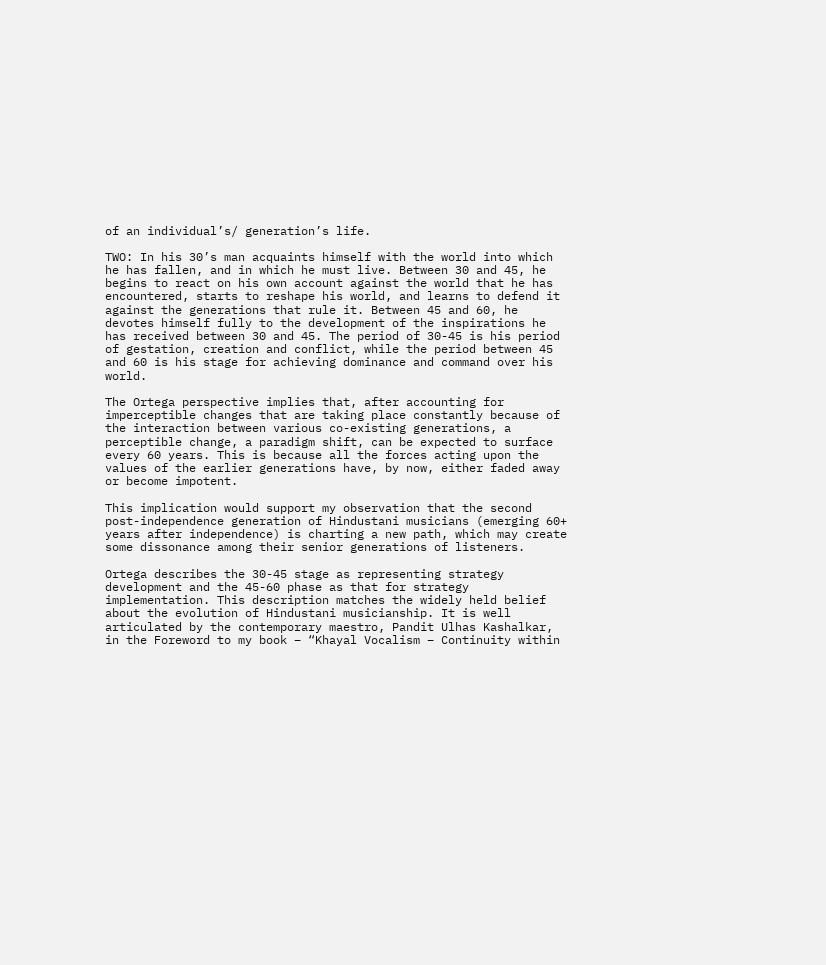of an individual’s/ generation’s life.

TWO: In his 30’s man acquaints himself with the world into which he has fallen, and in which he must live. Between 30 and 45, he begins to react on his own account against the world that he has encountered, starts to reshape his world, and learns to defend it against the generations that rule it. Between 45 and 60, he devotes himself fully to the development of the inspirations he has received between 30 and 45. The period of 30-45 is his period of gestation, creation and conflict, while the period between 45 and 60 is his stage for achieving dominance and command over his world.

The Ortega perspective implies that, after accounting for imperceptible changes that are taking place constantly because of the interaction between various co-existing generations, a perceptible change, a paradigm shift, can be expected to surface every 60 years. This is because all the forces acting upon the values of the earlier generations have, by now, either faded away or become impotent.

This implication would support my observation that the second post-independence generation of Hindustani musicians (emerging 60+ years after independence) is charting a new path, which may create some dissonance among their senior generations of listeners.

Ortega describes the 30-45 stage as representing strategy development and the 45-60 phase as that for strategy implementation. This description matches the widely held belief about the evolution of Hindustani musicianship. It is well articulated by the contemporary maestro, Pandit Ulhas Kashalkar, in the Foreword to my book – “Khayal Vocalism – Continuity within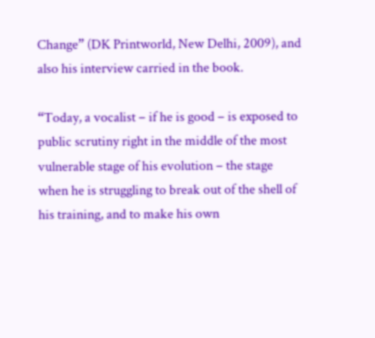Change” (DK Printworld, New Delhi, 2009), and also his interview carried in the book.

“Today, a vocalist – if he is good – is exposed to public scrutiny right in the middle of the most vulnerable stage of his evolution – the stage when he is struggling to break out of the shell of his training, and to make his own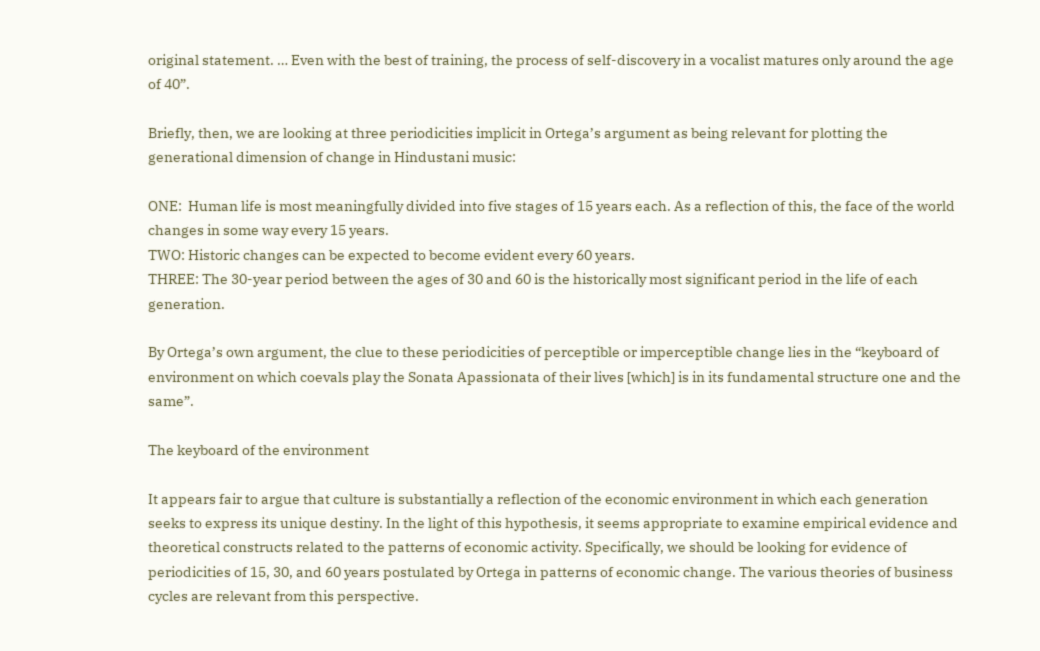original statement. … Even with the best of training, the process of self-discovery in a vocalist matures only around the age of 40”.

Briefly, then, we are looking at three periodicities implicit in Ortega’s argument as being relevant for plotting the generational dimension of change in Hindustani music:

ONE:  Human life is most meaningfully divided into five stages of 15 years each. As a reflection of this, the face of the world changes in some way every 15 years.
TWO: Historic changes can be expected to become evident every 60 years.
THREE: The 30-year period between the ages of 30 and 60 is the historically most significant period in the life of each generation.

By Ortega’s own argument, the clue to these periodicities of perceptible or imperceptible change lies in the “keyboard of environment on which coevals play the Sonata Apassionata of their lives [which] is in its fundamental structure one and the same”.

The keyboard of the environment

It appears fair to argue that culture is substantially a reflection of the economic environment in which each generation seeks to express its unique destiny. In the light of this hypothesis, it seems appropriate to examine empirical evidence and theoretical constructs related to the patterns of economic activity. Specifically, we should be looking for evidence of periodicities of 15, 30, and 60 years postulated by Ortega in patterns of economic change. The various theories of business cycles are relevant from this perspective.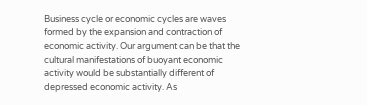Business cycle or economic cycles are waves formed by the expansion and contraction of economic activity. Our argument can be that the cultural manifestations of buoyant economic activity would be substantially different of depressed economic activity. As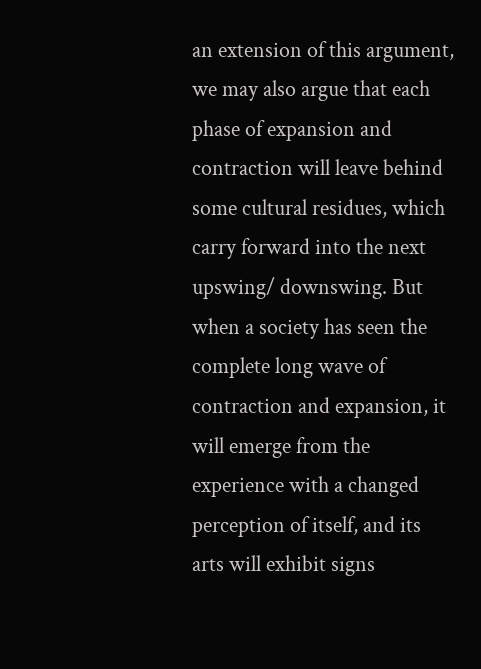an extension of this argument, we may also argue that each phase of expansion and contraction will leave behind some cultural residues, which carry forward into the next upswing/ downswing. But when a society has seen the complete long wave of contraction and expansion, it will emerge from the experience with a changed perception of itself, and its arts will exhibit signs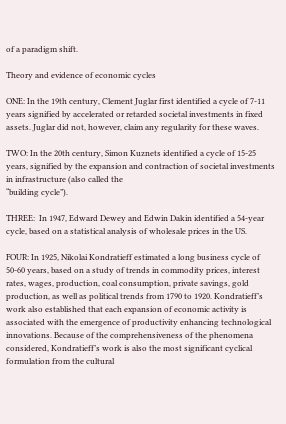of a paradigm shift.

Theory and evidence of economic cycles

ONE: In the 19th century, Clement Juglar first identified a cycle of 7-11 years signified by accelerated or retarded societal investments in fixed assets. Juglar did not, however, claim any regularity for these waves.

TWO: In the 20th century, Simon Kuznets identified a cycle of 15-25 years, signified by the expansion and contraction of societal investments in infrastructure (also called the
“building cycle”).

THREE:  In 1947, Edward Dewey and Edwin Dakin identified a 54-year cycle, based on a statistical analysis of wholesale prices in the US.

FOUR: In 1925, Nikolai Kondratieff estimated a long business cycle of 50-60 years, based on a study of trends in commodity prices, interest rates, wages, production, coal consumption, private savings, gold production, as well as political trends from 1790 to 1920. Kondratieff’s work also established that each expansion of economic activity is associated with the emergence of productivity enhancing technological innovations. Because of the comprehensiveness of the phenomena considered, Kondratieff’s work is also the most significant cyclical formulation from the cultural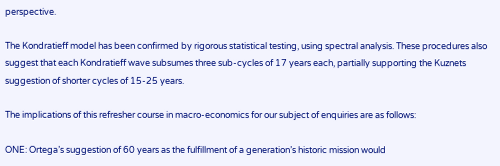perspective.

The Kondratieff model has been confirmed by rigorous statistical testing, using spectral analysis. These procedures also suggest that each Kondratieff wave subsumes three sub-cycles of 17 years each, partially supporting the Kuznets suggestion of shorter cycles of 15-25 years.

The implications of this refresher course in macro-economics for our subject of enquiries are as follows:

ONE: Ortega’s suggestion of 60 years as the fulfillment of a generation’s historic mission would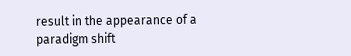result in the appearance of a paradigm shift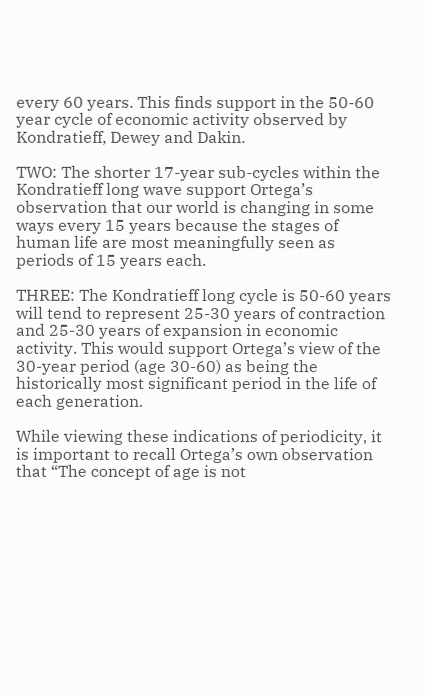every 60 years. This finds support in the 50-60 year cycle of economic activity observed by Kondratieff, Dewey and Dakin.

TWO: The shorter 17-year sub-cycles within the Kondratieff long wave support Ortega’s observation that our world is changing in some ways every 15 years because the stages of human life are most meaningfully seen as periods of 15 years each.

THREE: The Kondratieff long cycle is 50-60 years will tend to represent 25-30 years of contraction and 25-30 years of expansion in economic activity. This would support Ortega’s view of the 30-year period (age 30-60) as being the historically most significant period in the life of each generation.

While viewing these indications of periodicity, it is important to recall Ortega’s own observation that “The concept of age is not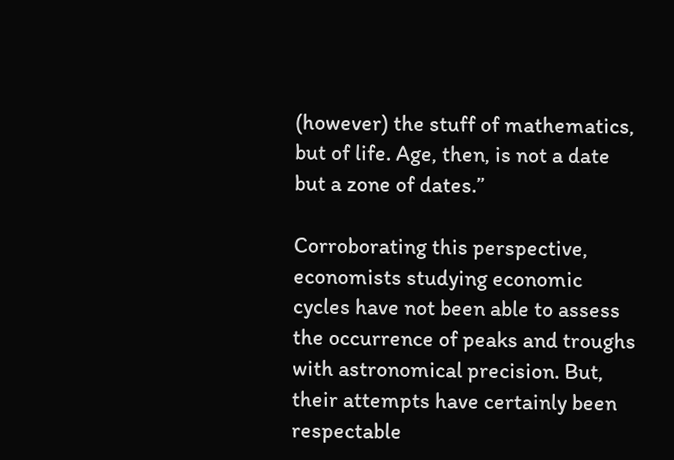(however) the stuff of mathematics, but of life. Age, then, is not a date but a zone of dates.”

Corroborating this perspective, economists studying economic cycles have not been able to assess the occurrence of peaks and troughs with astronomical precision. But, their attempts have certainly been respectable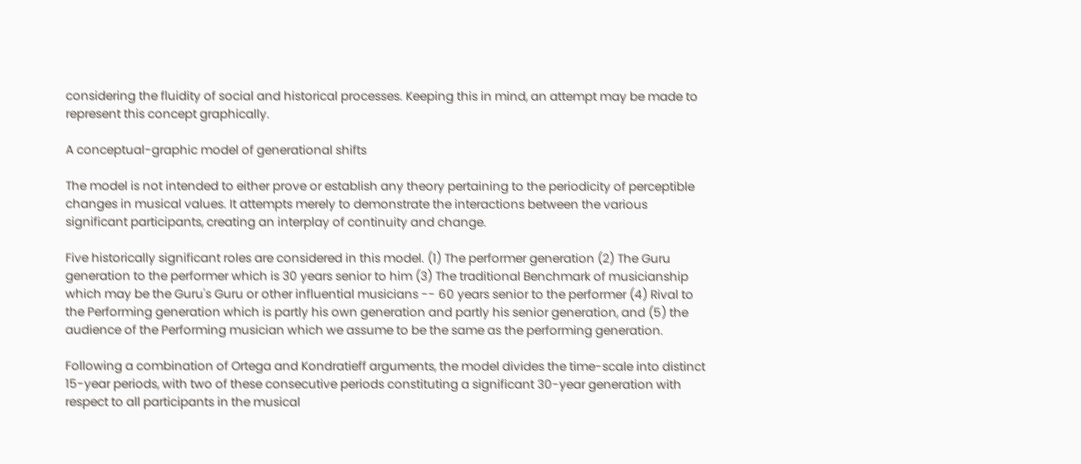considering the fluidity of social and historical processes. Keeping this in mind, an attempt may be made to represent this concept graphically.

A conceptual-graphic model of generational shifts

The model is not intended to either prove or establish any theory pertaining to the periodicity of perceptible changes in musical values. It attempts merely to demonstrate the interactions between the various significant participants, creating an interplay of continuity and change.

Five historically significant roles are considered in this model. (1) The performer generation (2) The Guru generation to the performer which is 30 years senior to him (3) The traditional Benchmark of musicianship which may be the Guru's Guru or other influential musicians -- 60 years senior to the performer (4) Rival to the Performing generation which is partly his own generation and partly his senior generation, and (5) the audience of the Performing musician which we assume to be the same as the performing generation.

Following a combination of Ortega and Kondratieff arguments, the model divides the time-scale into distinct 15-year periods, with two of these consecutive periods constituting a significant 30-year generation with respect to all participants in the musical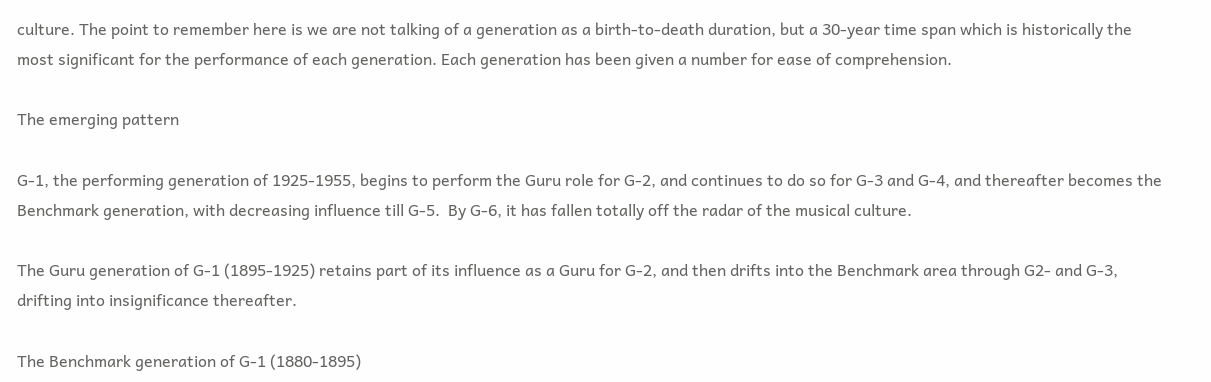culture. The point to remember here is we are not talking of a generation as a birth-to-death duration, but a 30-year time span which is historically the most significant for the performance of each generation. Each generation has been given a number for ease of comprehension.

The emerging pattern

G-1, the performing generation of 1925-1955, begins to perform the Guru role for G-2, and continues to do so for G-3 and G-4, and thereafter becomes the Benchmark generation, with decreasing influence till G-5.  By G-6, it has fallen totally off the radar of the musical culture.

The Guru generation of G-1 (1895-1925) retains part of its influence as a Guru for G-2, and then drifts into the Benchmark area through G2- and G-3, drifting into insignificance thereafter.

The Benchmark generation of G-1 (1880-1895)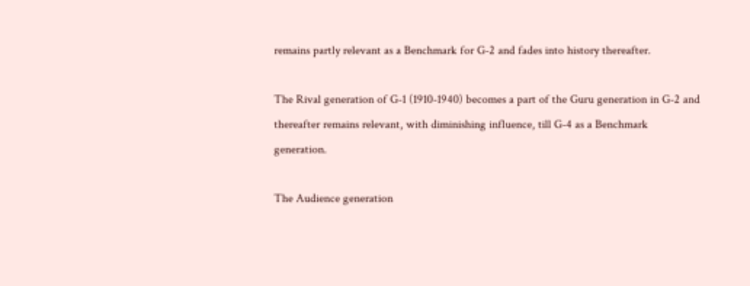remains partly relevant as a Benchmark for G-2 and fades into history thereafter.

The Rival generation of G-1 (1910-1940) becomes a part of the Guru generation in G-2 and thereafter remains relevant, with diminishing influence, till G-4 as a Benchmark generation.

The Audience generation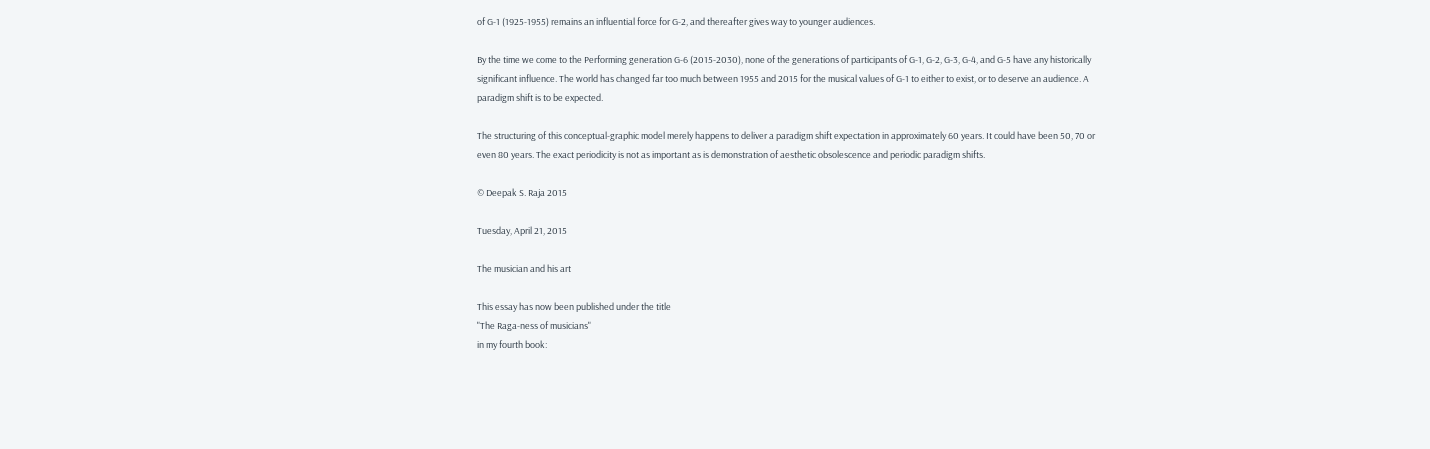of G-1 (1925-1955) remains an influential force for G-2, and thereafter gives way to younger audiences.

By the time we come to the Performing generation G-6 (2015-2030), none of the generations of participants of G-1, G-2, G-3, G-4, and G-5 have any historically significant influence. The world has changed far too much between 1955 and 2015 for the musical values of G-1 to either to exist, or to deserve an audience. A paradigm shift is to be expected.

The structuring of this conceptual-graphic model merely happens to deliver a paradigm shift expectation in approximately 60 years. It could have been 50, 70 or even 80 years. The exact periodicity is not as important as is demonstration of aesthetic obsolescence and periodic paradigm shifts.

© Deepak S. Raja 2015

Tuesday, April 21, 2015

The musician and his art

This essay has now been published under the title
"The Raga-ness of musicians"
in my fourth book: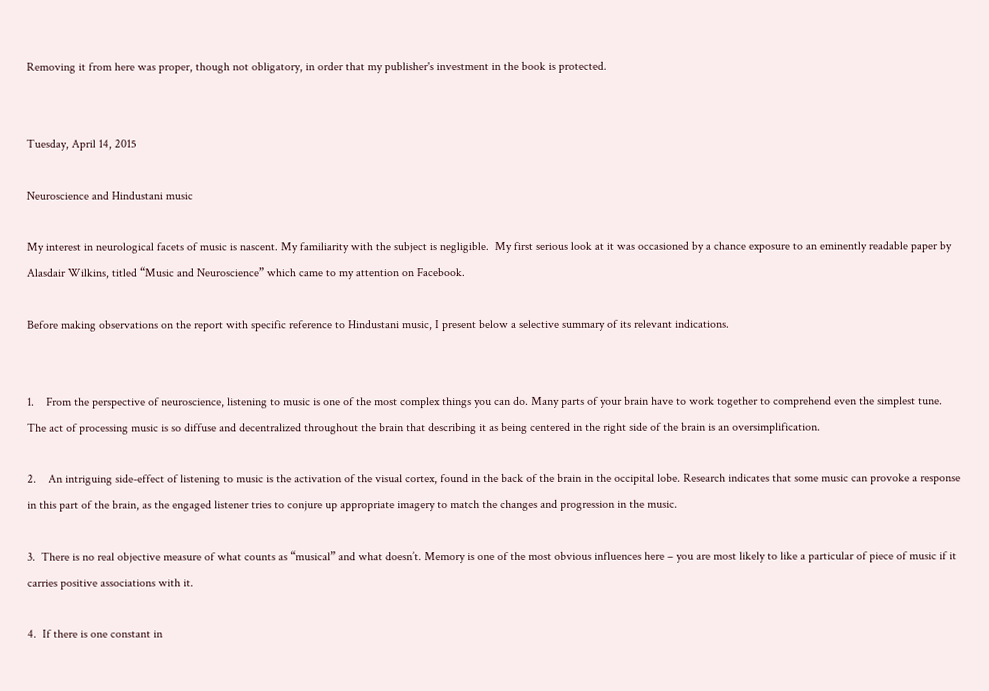Removing it from here was proper, though not obligatory, in order that my publisher's investment in the book is protected.


Tuesday, April 14, 2015

Neuroscience and Hindustani music

My interest in neurological facets of music is nascent. My familiarity with the subject is negligible.  My first serious look at it was occasioned by a chance exposure to an eminently readable paper by Alasdair Wilkins, titled “Music and Neuroscience” which came to my attention on Facebook.

Before making observations on the report with specific reference to Hindustani music, I present below a selective summary of its relevant indications.


1.    From the perspective of neuroscience, listening to music is one of the most complex things you can do. Many parts of your brain have to work together to comprehend even the simplest tune. The act of processing music is so diffuse and decentralized throughout the brain that describing it as being centered in the right side of the brain is an oversimplification.

2.    An intriguing side-effect of listening to music is the activation of the visual cortex, found in the back of the brain in the occipital lobe. Research indicates that some music can provoke a response in this part of the brain, as the engaged listener tries to conjure up appropriate imagery to match the changes and progression in the music.

3.  There is no real objective measure of what counts as “musical” and what doesn’t. Memory is one of the most obvious influences here – you are most likely to like a particular of piece of music if it carries positive associations with it.

4.  If there is one constant in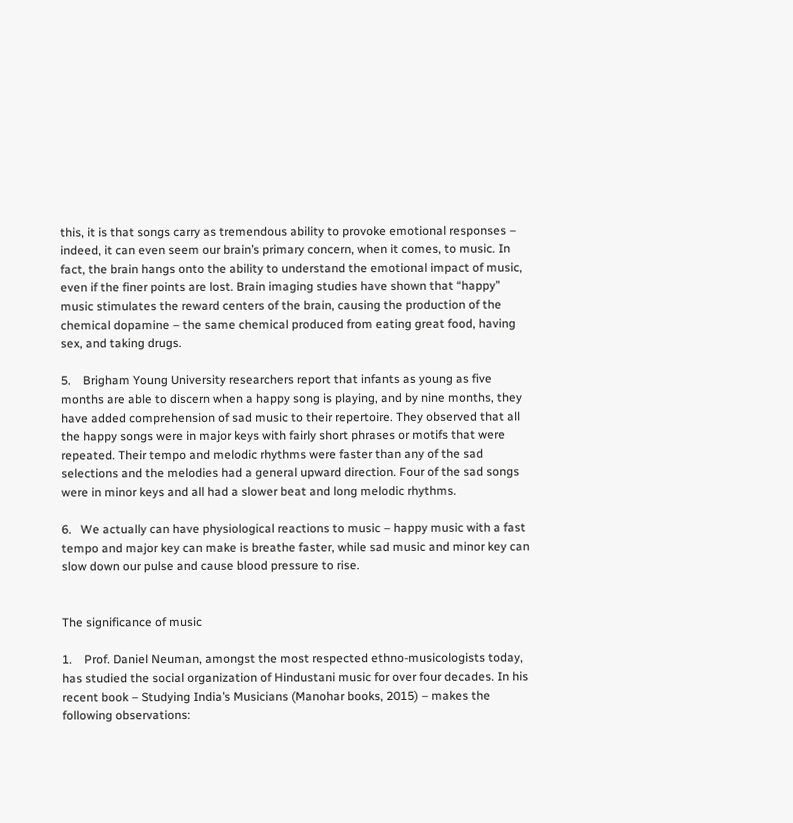this, it is that songs carry as tremendous ability to provoke emotional responses – indeed, it can even seem our brain’s primary concern, when it comes, to music. In fact, the brain hangs onto the ability to understand the emotional impact of music, even if the finer points are lost. Brain imaging studies have shown that “happy” music stimulates the reward centers of the brain, causing the production of the chemical dopamine – the same chemical produced from eating great food, having sex, and taking drugs.

5.    Brigham Young University researchers report that infants as young as five months are able to discern when a happy song is playing, and by nine months, they have added comprehension of sad music to their repertoire. They observed that all the happy songs were in major keys with fairly short phrases or motifs that were repeated. Their tempo and melodic rhythms were faster than any of the sad selections and the melodies had a general upward direction. Four of the sad songs were in minor keys and all had a slower beat and long melodic rhythms.

6.   We actually can have physiological reactions to music – happy music with a fast tempo and major key can make is breathe faster, while sad music and minor key can slow down our pulse and cause blood pressure to rise.


The significance of music

1.    Prof. Daniel Neuman, amongst the most respected ethno-musicologists today, has studied the social organization of Hindustani music for over four decades. In his recent book – Studying India’s Musicians (Manohar books, 2015) – makes the following observations: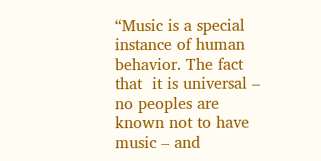“Music is a special instance of human behavior. The fact that  it is universal – no peoples are known not to have music – and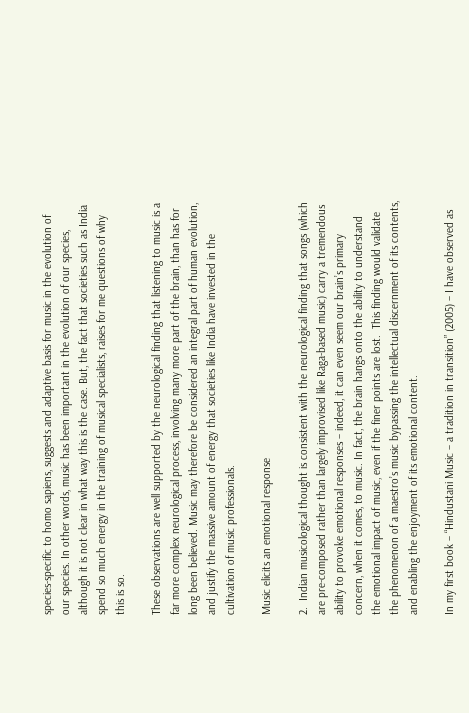species-specific to homo sapiens, suggests and adaptive basis for music in the evolution of our species. In other words, music has been important in the evolution of our species, although it is not clear in what way this is the case. But, the fact that societies such as India spend so much energy in the training of musical specialists, raises for me questions of why this is so.

These observations are well supported by the neurological finding that listening to music is a far more complex neurological process, involving many more part of the brain, than has for long been believed. Music may therefore be considered an integral part of human evolution, and justify the massive amount of energy that societies like India have invested in the cultivation of music professionals.

Music elicits an emotional response

2.  Indian musicological thought is consistent with the neurological finding that songs (which are pre-composed rather than largely improvised like Raga-based music) carry a tremendous ability to provoke emotional responses – indeed, it can even seem our brain’s primary concern, when it comes, to music. In fact, the brain hangs onto the ability to understand the emotional impact of music, even if the finer points are lost.  This finding would validate the phenomenon of a maestro’s music bypassing the intellectual discernment of its contents, and enabling the enjoyment of its emotional content.

In my first book – “Hindustani Music – a tradition in transition” (2005) – I have observed as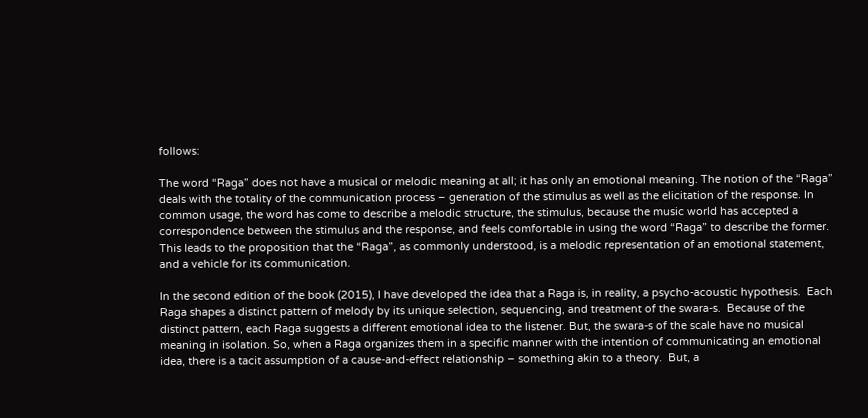follows:

The word “Raga” does not have a musical or melodic meaning at all; it has only an emotional meaning. The notion of the “Raga” deals with the totality of the communication process – generation of the stimulus as well as the elicitation of the response. In common usage, the word has come to describe a melodic structure, the stimulus, because the music world has accepted a correspondence between the stimulus and the response, and feels comfortable in using the word “Raga” to describe the former. This leads to the proposition that the “Raga”, as commonly understood, is a melodic representation of an emotional statement, and a vehicle for its communication.

In the second edition of the book (2015), I have developed the idea that a Raga is, in reality, a psycho-acoustic hypothesis.  Each Raga shapes a distinct pattern of melody by its unique selection, sequencing, and treatment of the swara-s.  Because of the distinct pattern, each Raga suggests a different emotional idea to the listener. But, the swara-s of the scale have no musical meaning in isolation. So, when a Raga organizes them in a specific manner with the intention of communicating an emotional idea, there is a tacit assumption of a cause-and-effect relationship – something akin to a theory.  But, a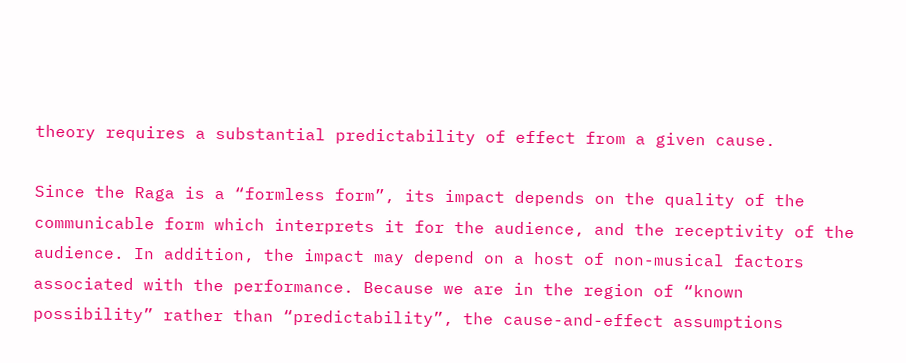theory requires a substantial predictability of effect from a given cause.

Since the Raga is a “formless form”, its impact depends on the quality of the communicable form which interprets it for the audience, and the receptivity of the audience. In addition, the impact may depend on a host of non-musical factors associated with the performance. Because we are in the region of “known possibility” rather than “predictability”, the cause-and-effect assumptions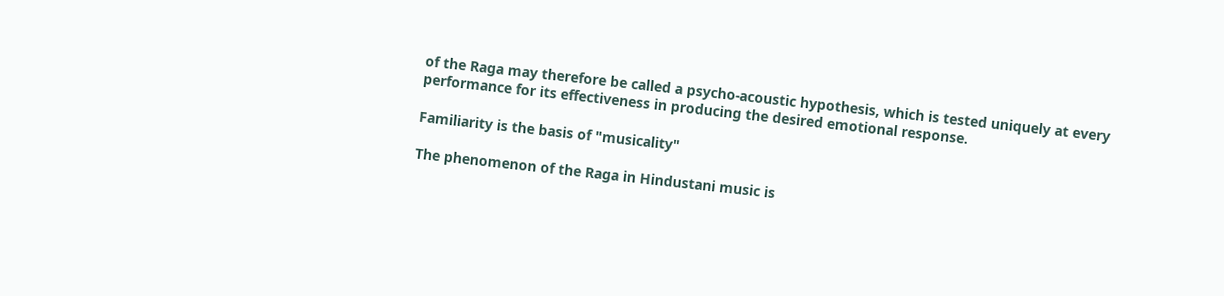of the Raga may therefore be called a psycho-acoustic hypothesis, which is tested uniquely at every performance for its effectiveness in producing the desired emotional response.

Familiarity is the basis of "musicality"

The phenomenon of the Raga in Hindustani music is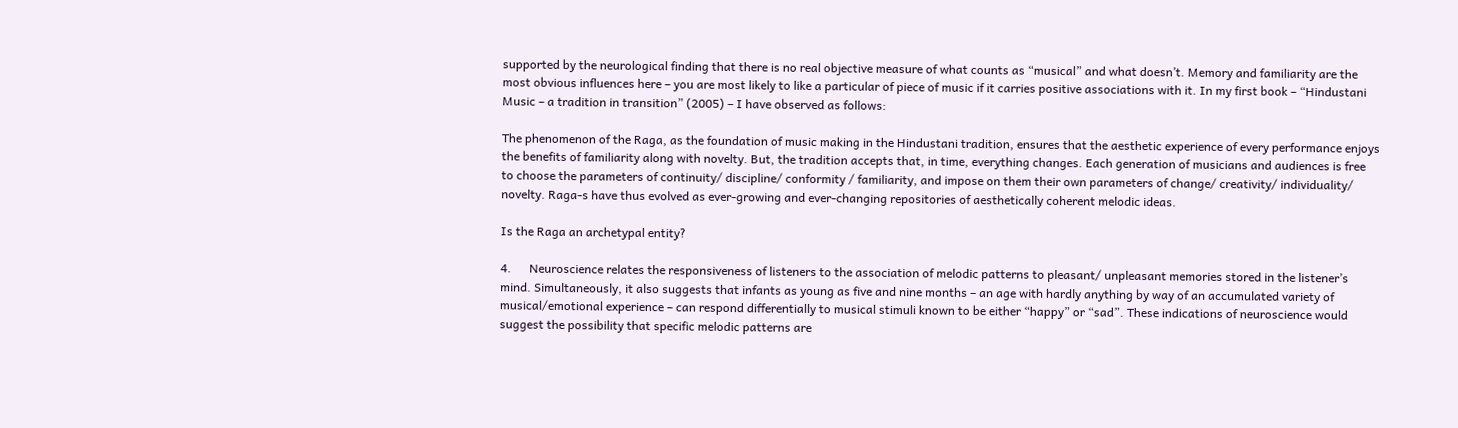supported by the neurological finding that there is no real objective measure of what counts as “musical” and what doesn’t. Memory and familiarity are the most obvious influences here – you are most likely to like a particular of piece of music if it carries positive associations with it. In my first book – “Hindustani Music – a tradition in transition” (2005) – I have observed as follows:

The phenomenon of the Raga, as the foundation of music making in the Hindustani tradition, ensures that the aesthetic experience of every performance enjoys the benefits of familiarity along with novelty. But, the tradition accepts that, in time, everything changes. Each generation of musicians and audiences is free to choose the parameters of continuity/ discipline/ conformity / familiarity, and impose on them their own parameters of change/ creativity/ individuality/ novelty. Raga-s have thus evolved as ever-growing and ever-changing repositories of aesthetically coherent melodic ideas.

Is the Raga an archetypal entity?

4.      Neuroscience relates the responsiveness of listeners to the association of melodic patterns to pleasant/ unpleasant memories stored in the listener’s mind. Simultaneously, it also suggests that infants as young as five and nine months – an age with hardly anything by way of an accumulated variety of musical/emotional experience – can respond differentially to musical stimuli known to be either “happy” or “sad”. These indications of neuroscience would suggest the possibility that specific melodic patterns are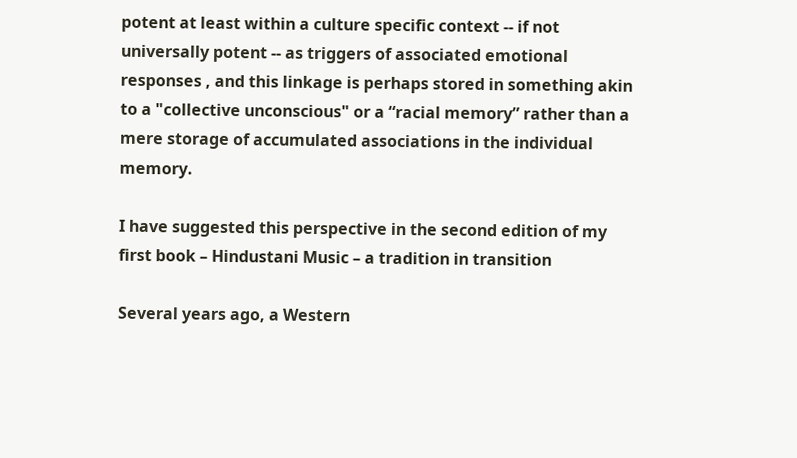potent at least within a culture specific context -- if not universally potent -- as triggers of associated emotional responses , and this linkage is perhaps stored in something akin to a "collective unconscious" or a “racial memory” rather than a mere storage of accumulated associations in the individual memory.

I have suggested this perspective in the second edition of my first book – Hindustani Music – a tradition in transition

Several years ago, a Western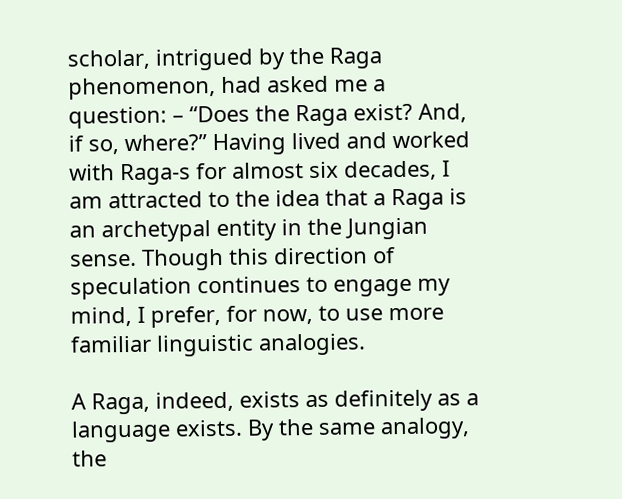scholar, intrigued by the Raga phenomenon, had asked me a question: – “Does the Raga exist? And, if so, where?” Having lived and worked with Raga-s for almost six decades, I am attracted to the idea that a Raga is an archetypal entity in the Jungian sense. Though this direction of speculation continues to engage my mind, I prefer, for now, to use more familiar linguistic analogies.

A Raga, indeed, exists as definitely as a language exists. By the same analogy, the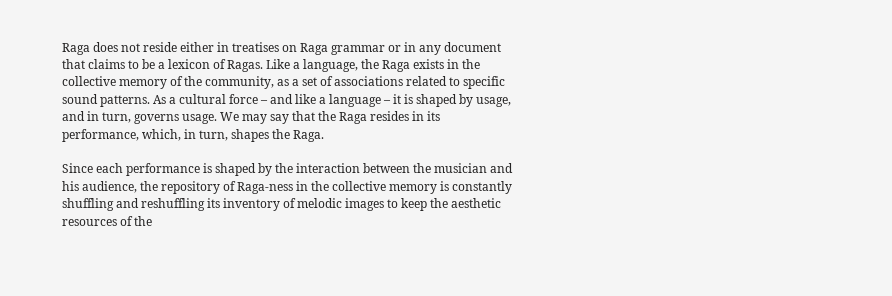Raga does not reside either in treatises on Raga grammar or in any document that claims to be a lexicon of Ragas. Like a language, the Raga exists in the collective memory of the community, as a set of associations related to specific sound patterns. As a cultural force – and like a language – it is shaped by usage, and in turn, governs usage. We may say that the Raga resides in its performance, which, in turn, shapes the Raga.

Since each performance is shaped by the interaction between the musician and his audience, the repository of Raga-ness in the collective memory is constantly shuffling and reshuffling its inventory of melodic images to keep the aesthetic resources of the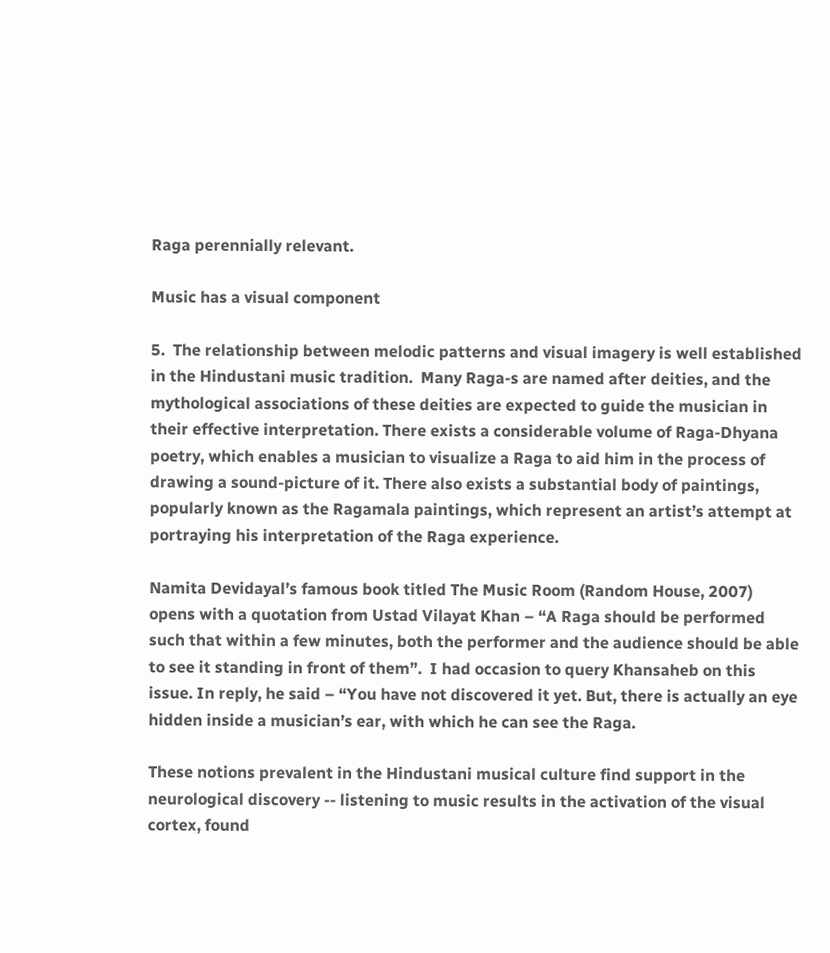Raga perennially relevant.

Music has a visual component

5.  The relationship between melodic patterns and visual imagery is well established in the Hindustani music tradition.  Many Raga-s are named after deities, and the mythological associations of these deities are expected to guide the musician in their effective interpretation. There exists a considerable volume of Raga-Dhyana poetry, which enables a musician to visualize a Raga to aid him in the process of drawing a sound-picture of it. There also exists a substantial body of paintings, popularly known as the Ragamala paintings, which represent an artist’s attempt at portraying his interpretation of the Raga experience.

Namita Devidayal’s famous book titled The Music Room (Random House, 2007) opens with a quotation from Ustad Vilayat Khan – “A Raga should be performed such that within a few minutes, both the performer and the audience should be able to see it standing in front of them”.  I had occasion to query Khansaheb on this issue. In reply, he said – “You have not discovered it yet. But, there is actually an eye hidden inside a musician’s ear, with which he can see the Raga.

These notions prevalent in the Hindustani musical culture find support in the neurological discovery -- listening to music results in the activation of the visual cortex, found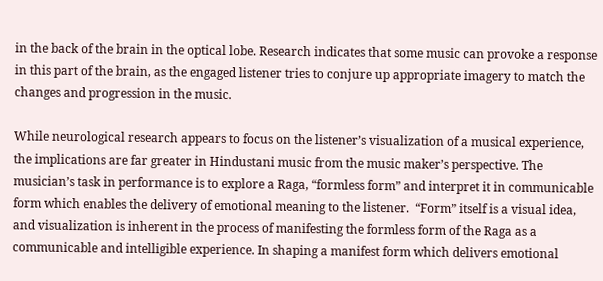in the back of the brain in the optical lobe. Research indicates that some music can provoke a response in this part of the brain, as the engaged listener tries to conjure up appropriate imagery to match the changes and progression in the music.

While neurological research appears to focus on the listener’s visualization of a musical experience, the implications are far greater in Hindustani music from the music maker’s perspective. The musician’s task in performance is to explore a Raga, “formless form” and interpret it in communicable form which enables the delivery of emotional meaning to the listener.  “Form” itself is a visual idea, and visualization is inherent in the process of manifesting the formless form of the Raga as a communicable and intelligible experience. In shaping a manifest form which delivers emotional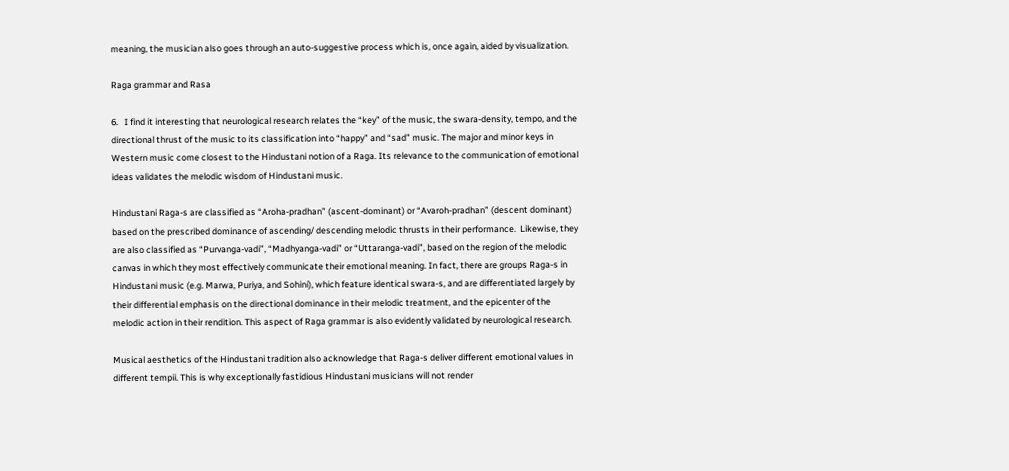meaning, the musician also goes through an auto-suggestive process which is, once again, aided by visualization.

Raga grammar and Rasa

6.   I find it interesting that neurological research relates the “key” of the music, the swara-density, tempo, and the directional thrust of the music to its classification into “happy” and “sad” music. The major and minor keys in Western music come closest to the Hindustani notion of a Raga. Its relevance to the communication of emotional ideas validates the melodic wisdom of Hindustani music.

Hindustani Raga-s are classified as “Aroha-pradhan” (ascent-dominant) or “Avaroh-pradhan” (descent dominant) based on the prescribed dominance of ascending/ descending melodic thrusts in their performance.  Likewise, they are also classified as “Purvanga-vadi”, “Madhyanga-vadi” or “Uttaranga-vadi”, based on the region of the melodic canvas in which they most effectively communicate their emotional meaning. In fact, there are groups Raga-s in Hindustani music (e.g. Marwa, Puriya, and Sohini), which feature identical swara-s, and are differentiated largely by their differential emphasis on the directional dominance in their melodic treatment, and the epicenter of the melodic action in their rendition. This aspect of Raga grammar is also evidently validated by neurological research.

Musical aesthetics of the Hindustani tradition also acknowledge that Raga-s deliver different emotional values in different tempii. This is why exceptionally fastidious Hindustani musicians will not render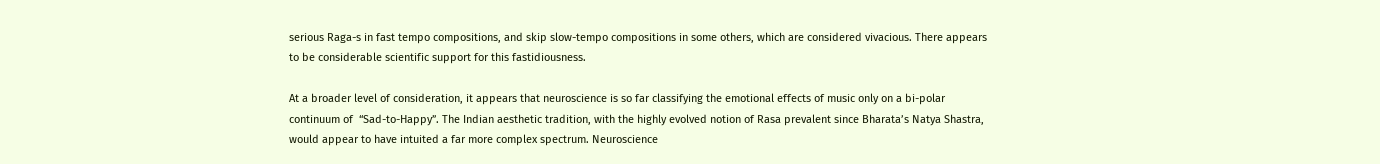serious Raga-s in fast tempo compositions, and skip slow-tempo compositions in some others, which are considered vivacious. There appears to be considerable scientific support for this fastidiousness.

At a broader level of consideration, it appears that neuroscience is so far classifying the emotional effects of music only on a bi-polar continuum of  “Sad-to-Happy”. The Indian aesthetic tradition, with the highly evolved notion of Rasa prevalent since Bharata’s Natya Shastra, would appear to have intuited a far more complex spectrum. Neuroscience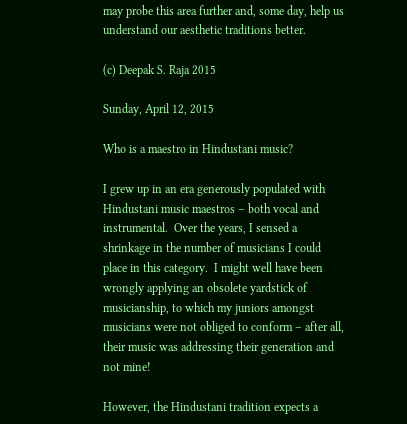may probe this area further and, some day, help us understand our aesthetic traditions better.

(c) Deepak S. Raja 2015

Sunday, April 12, 2015

Who is a maestro in Hindustani music?

I grew up in an era generously populated with Hindustani music maestros – both vocal and instrumental.  Over the years, I sensed a shrinkage in the number of musicians I could place in this category.  I might well have been wrongly applying an obsolete yardstick of musicianship, to which my juniors amongst musicians were not obliged to conform – after all, their music was addressing their generation and not mine!

However, the Hindustani tradition expects a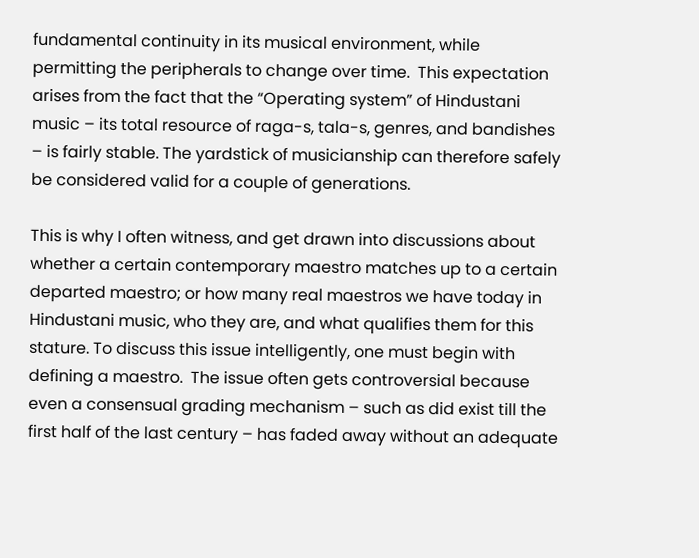fundamental continuity in its musical environment, while permitting the peripherals to change over time.  This expectation arises from the fact that the “Operating system” of Hindustani music – its total resource of raga-s, tala-s, genres, and bandishes – is fairly stable. The yardstick of musicianship can therefore safely be considered valid for a couple of generations.

This is why I often witness, and get drawn into discussions about whether a certain contemporary maestro matches up to a certain departed maestro; or how many real maestros we have today in Hindustani music, who they are, and what qualifies them for this stature. To discuss this issue intelligently, one must begin with defining a maestro.  The issue often gets controversial because even a consensual grading mechanism – such as did exist till the first half of the last century – has faded away without an adequate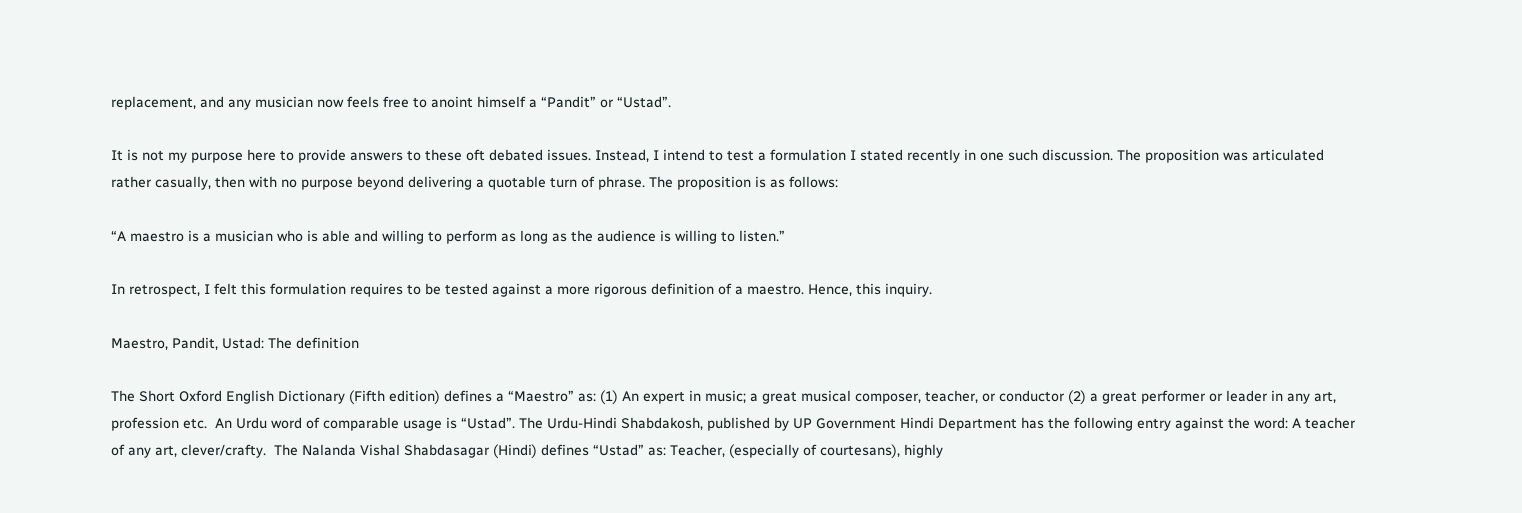replacement, and any musician now feels free to anoint himself a “Pandit” or “Ustad”.

It is not my purpose here to provide answers to these oft debated issues. Instead, I intend to test a formulation I stated recently in one such discussion. The proposition was articulated rather casually, then with no purpose beyond delivering a quotable turn of phrase. The proposition is as follows:

“A maestro is a musician who is able and willing to perform as long as the audience is willing to listen.”

In retrospect, I felt this formulation requires to be tested against a more rigorous definition of a maestro. Hence, this inquiry.

Maestro, Pandit, Ustad: The definition

The Short Oxford English Dictionary (Fifth edition) defines a “Maestro” as: (1) An expert in music; a great musical composer, teacher, or conductor (2) a great performer or leader in any art, profession etc.  An Urdu word of comparable usage is “Ustad”. The Urdu-Hindi Shabdakosh, published by UP Government Hindi Department has the following entry against the word: A teacher of any art, clever/crafty.  The Nalanda Vishal Shabdasagar (Hindi) defines “Ustad” as: Teacher, (especially of courtesans), highly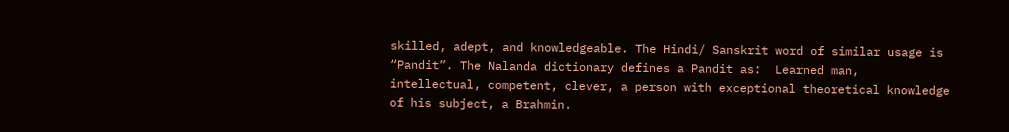skilled, adept, and knowledgeable. The Hindi/ Sanskrit word of similar usage is “Pandit”. The Nalanda dictionary defines a Pandit as:  Learned man, intellectual, competent, clever, a person with exceptional theoretical knowledge of his subject, a Brahmin.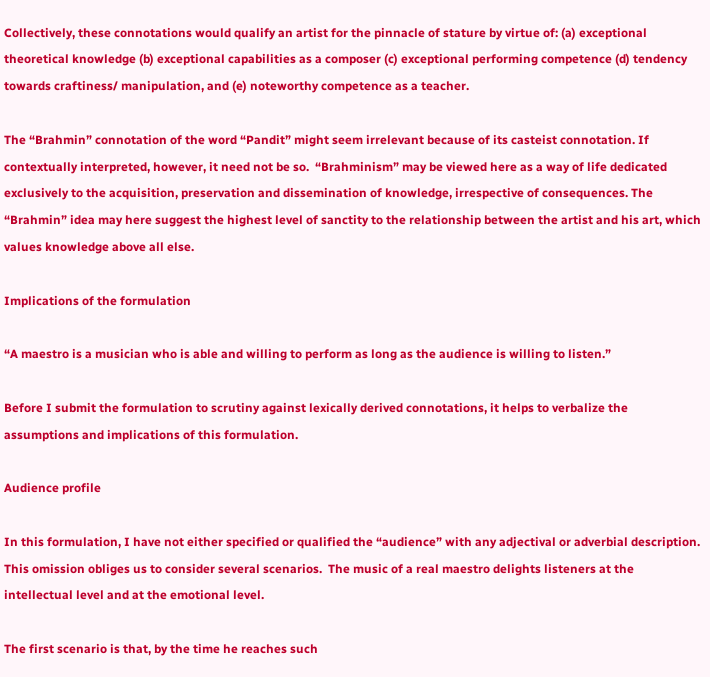Collectively, these connotations would qualify an artist for the pinnacle of stature by virtue of: (a) exceptional theoretical knowledge (b) exceptional capabilities as a composer (c) exceptional performing competence (d) tendency towards craftiness/ manipulation, and (e) noteworthy competence as a teacher.

The “Brahmin” connotation of the word “Pandit” might seem irrelevant because of its casteist connotation. If contextually interpreted, however, it need not be so.  “Brahminism” may be viewed here as a way of life dedicated exclusively to the acquisition, preservation and dissemination of knowledge, irrespective of consequences. The “Brahmin” idea may here suggest the highest level of sanctity to the relationship between the artist and his art, which values knowledge above all else.

Implications of the formulation

“A maestro is a musician who is able and willing to perform as long as the audience is willing to listen.”

Before I submit the formulation to scrutiny against lexically derived connotations, it helps to verbalize the assumptions and implications of this formulation.

Audience profile

In this formulation, I have not either specified or qualified the “audience” with any adjectival or adverbial description.  This omission obliges us to consider several scenarios.  The music of a real maestro delights listeners at the intellectual level and at the emotional level.

The first scenario is that, by the time he reaches such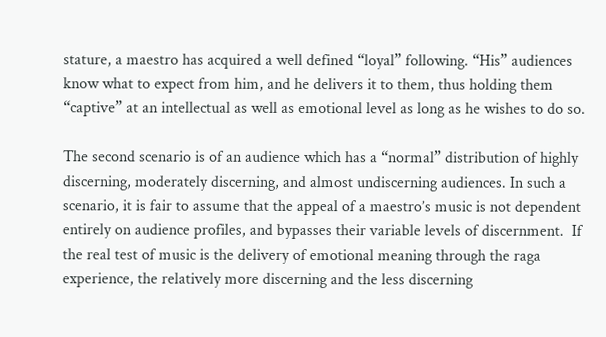stature, a maestro has acquired a well defined “loyal” following. “His” audiences know what to expect from him, and he delivers it to them, thus holding them “captive” at an intellectual as well as emotional level as long as he wishes to do so.

The second scenario is of an audience which has a “normal” distribution of highly discerning, moderately discerning, and almost undiscerning audiences. In such a scenario, it is fair to assume that the appeal of a maestro’s music is not dependent entirely on audience profiles, and bypasses their variable levels of discernment.  If the real test of music is the delivery of emotional meaning through the raga experience, the relatively more discerning and the less discerning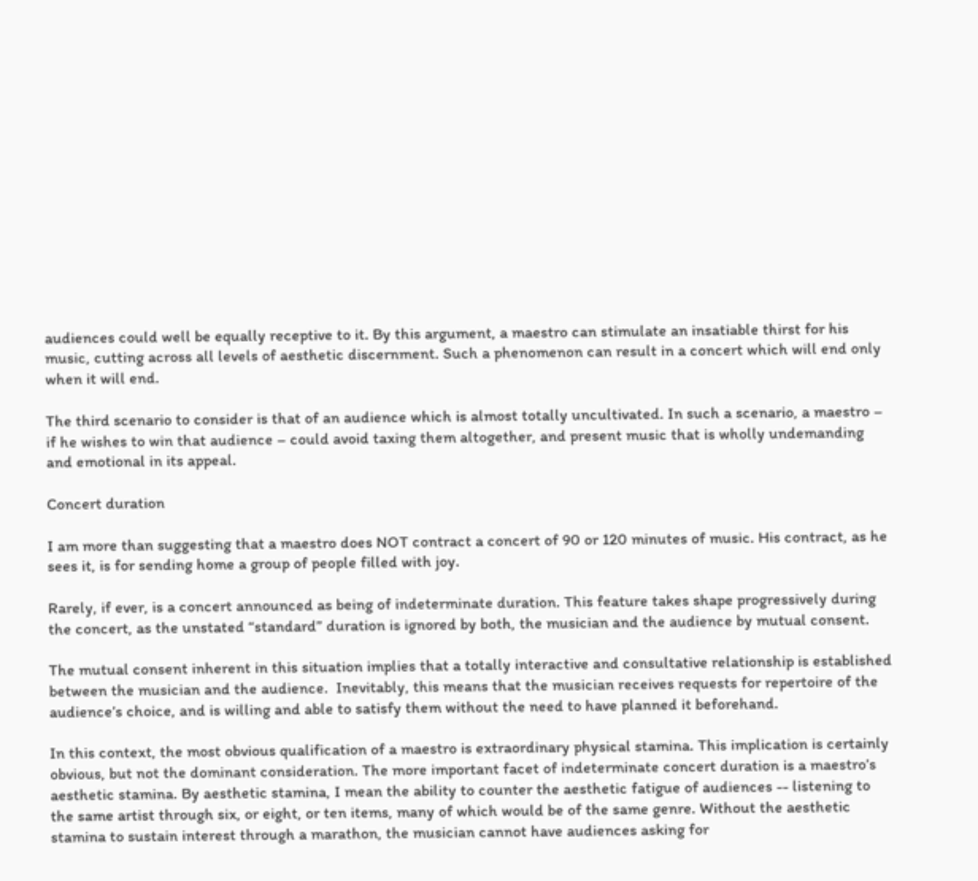audiences could well be equally receptive to it. By this argument, a maestro can stimulate an insatiable thirst for his music, cutting across all levels of aesthetic discernment. Such a phenomenon can result in a concert which will end only when it will end.

The third scenario to consider is that of an audience which is almost totally uncultivated. In such a scenario, a maestro – if he wishes to win that audience – could avoid taxing them altogether, and present music that is wholly undemanding and emotional in its appeal.

Concert duration

I am more than suggesting that a maestro does NOT contract a concert of 90 or 120 minutes of music. His contract, as he sees it, is for sending home a group of people filled with joy.

Rarely, if ever, is a concert announced as being of indeterminate duration. This feature takes shape progressively during the concert, as the unstated “standard” duration is ignored by both, the musician and the audience by mutual consent.

The mutual consent inherent in this situation implies that a totally interactive and consultative relationship is established between the musician and the audience.  Inevitably, this means that the musician receives requests for repertoire of the audience’s choice, and is willing and able to satisfy them without the need to have planned it beforehand.

In this context, the most obvious qualification of a maestro is extraordinary physical stamina. This implication is certainly obvious, but not the dominant consideration. The more important facet of indeterminate concert duration is a maestro’s aesthetic stamina. By aesthetic stamina, I mean the ability to counter the aesthetic fatigue of audiences -- listening to the same artist through six, or eight, or ten items, many of which would be of the same genre. Without the aesthetic stamina to sustain interest through a marathon, the musician cannot have audiences asking for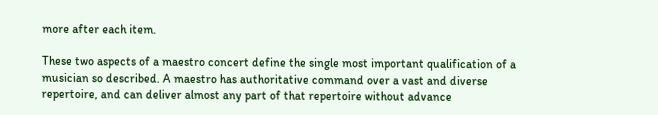more after each item.

These two aspects of a maestro concert define the single most important qualification of a musician so described. A maestro has authoritative command over a vast and diverse repertoire, and can deliver almost any part of that repertoire without advance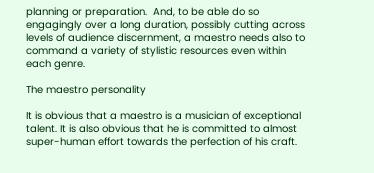planning or preparation.  And, to be able do so engagingly over a long duration, possibly cutting across levels of audience discernment, a maestro needs also to command a variety of stylistic resources even within each genre.

The maestro personality

It is obvious that a maestro is a musician of exceptional talent. It is also obvious that he is committed to almost super-human effort towards the perfection of his craft.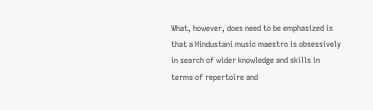What, however, does need to be emphasized is that a Hindustani music maestro is obsessively in search of wider knowledge and skills in terms of repertoire and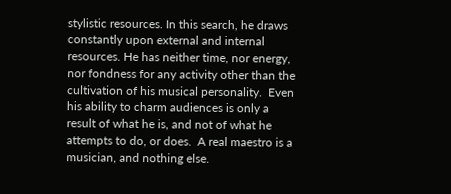stylistic resources. In this search, he draws constantly upon external and internal resources. He has neither time, nor energy, nor fondness for any activity other than the cultivation of his musical personality.  Even his ability to charm audiences is only a result of what he is, and not of what he attempts to do, or does.  A real maestro is a musician, and nothing else.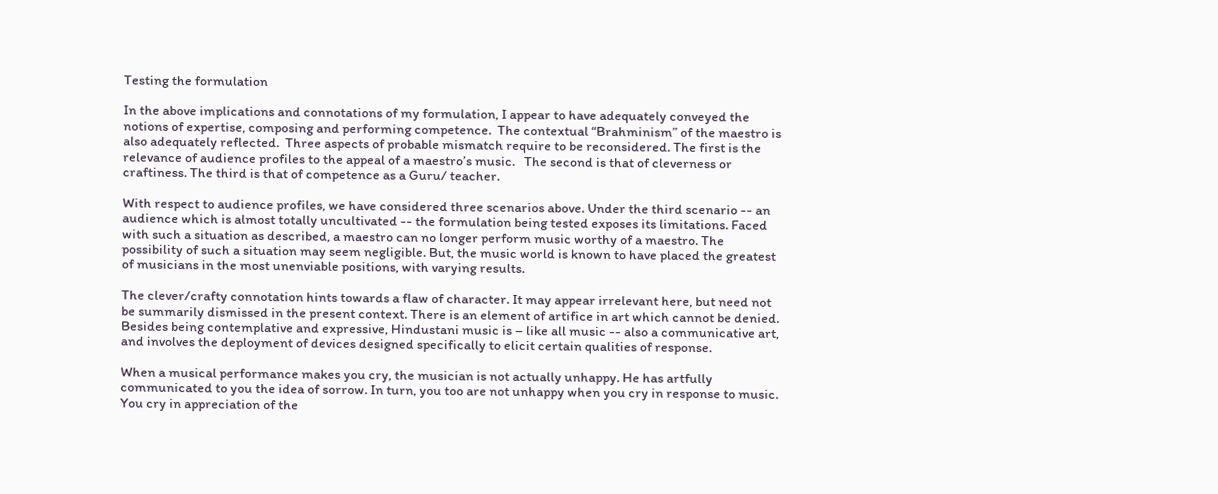Testing the formulation

In the above implications and connotations of my formulation, I appear to have adequately conveyed the notions of expertise, composing and performing competence.  The contextual “Brahminism” of the maestro is also adequately reflected.  Three aspects of probable mismatch require to be reconsidered. The first is the relevance of audience profiles to the appeal of a maestro’s music.   The second is that of cleverness or craftiness. The third is that of competence as a Guru/ teacher.

With respect to audience profiles, we have considered three scenarios above. Under the third scenario -- an audience which is almost totally uncultivated -- the formulation being tested exposes its limitations. Faced with such a situation as described, a maestro can no longer perform music worthy of a maestro. The possibility of such a situation may seem negligible. But, the music world is known to have placed the greatest of musicians in the most unenviable positions, with varying results.

The clever/crafty connotation hints towards a flaw of character. It may appear irrelevant here, but need not be summarily dismissed in the present context. There is an element of artifice in art which cannot be denied.  Besides being contemplative and expressive, Hindustani music is – like all music -- also a communicative art, and involves the deployment of devices designed specifically to elicit certain qualities of response.

When a musical performance makes you cry, the musician is not actually unhappy. He has artfully communicated to you the idea of sorrow. In turn, you too are not unhappy when you cry in response to music. You cry in appreciation of the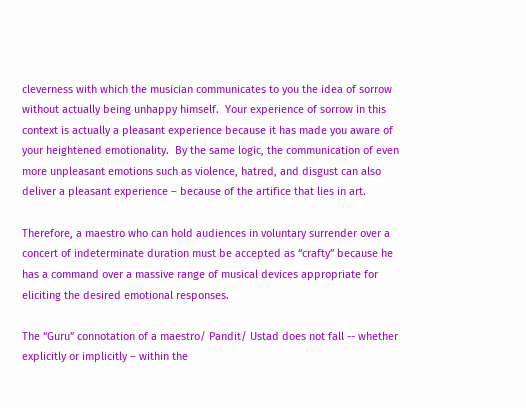cleverness with which the musician communicates to you the idea of sorrow without actually being unhappy himself.  Your experience of sorrow in this context is actually a pleasant experience because it has made you aware of your heightened emotionality.  By the same logic, the communication of even more unpleasant emotions such as violence, hatred, and disgust can also deliver a pleasant experience – because of the artifice that lies in art.

Therefore, a maestro who can hold audiences in voluntary surrender over a concert of indeterminate duration must be accepted as “crafty” because he has a command over a massive range of musical devices appropriate for eliciting the desired emotional responses.

The “Guru” connotation of a maestro/ Pandit/ Ustad does not fall -- whether explicitly or implicitly – within the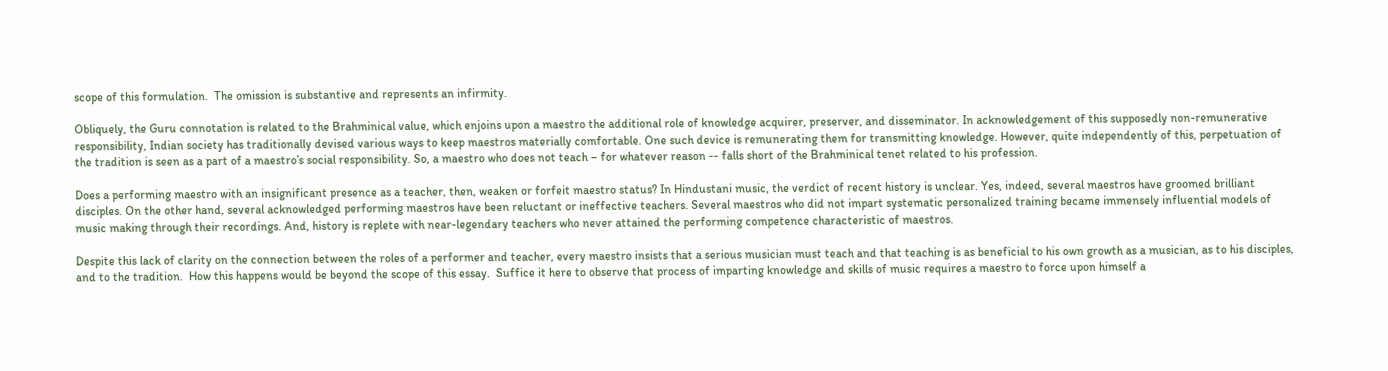scope of this formulation.  The omission is substantive and represents an infirmity.

Obliquely, the Guru connotation is related to the Brahminical value, which enjoins upon a maestro the additional role of knowledge acquirer, preserver, and disseminator. In acknowledgement of this supposedly non-remunerative responsibility, Indian society has traditionally devised various ways to keep maestros materially comfortable. One such device is remunerating them for transmitting knowledge. However, quite independently of this, perpetuation of the tradition is seen as a part of a maestro’s social responsibility. So, a maestro who does not teach – for whatever reason -- falls short of the Brahminical tenet related to his profession.

Does a performing maestro with an insignificant presence as a teacher, then, weaken or forfeit maestro status? In Hindustani music, the verdict of recent history is unclear. Yes, indeed, several maestros have groomed brilliant disciples. On the other hand, several acknowledged performing maestros have been reluctant or ineffective teachers. Several maestros who did not impart systematic personalized training became immensely influential models of music making through their recordings. And, history is replete with near-legendary teachers who never attained the performing competence characteristic of maestros.

Despite this lack of clarity on the connection between the roles of a performer and teacher, every maestro insists that a serious musician must teach and that teaching is as beneficial to his own growth as a musician, as to his disciples, and to the tradition.  How this happens would be beyond the scope of this essay.  Suffice it here to observe that process of imparting knowledge and skills of music requires a maestro to force upon himself a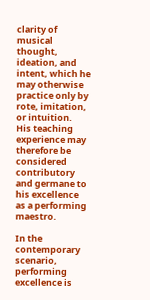clarity of musical thought, ideation, and intent, which he may otherwise practice only by rote, imitation, or intuition.  His teaching experience may therefore be considered contributory and germane to his excellence as a performing maestro.

In the contemporary scenario, performing excellence is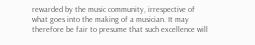rewarded by the music community, irrespective of what goes into the making of a musician. It may therefore be fair to presume that such excellence will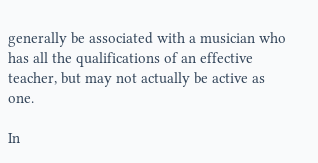generally be associated with a musician who has all the qualifications of an effective teacher, but may not actually be active as one.

In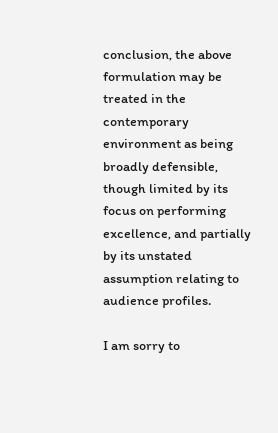conclusion, the above formulation may be treated in the contemporary environment as being broadly defensible, though limited by its focus on performing excellence, and partially by its unstated assumption relating to audience profiles.

I am sorry to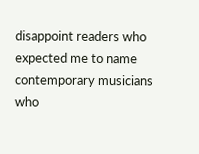disappoint readers who expected me to name contemporary musicians who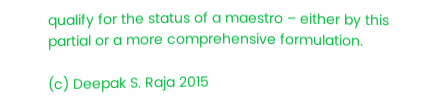qualify for the status of a maestro – either by this partial or a more comprehensive formulation.

(c) Deepak S. Raja 2015